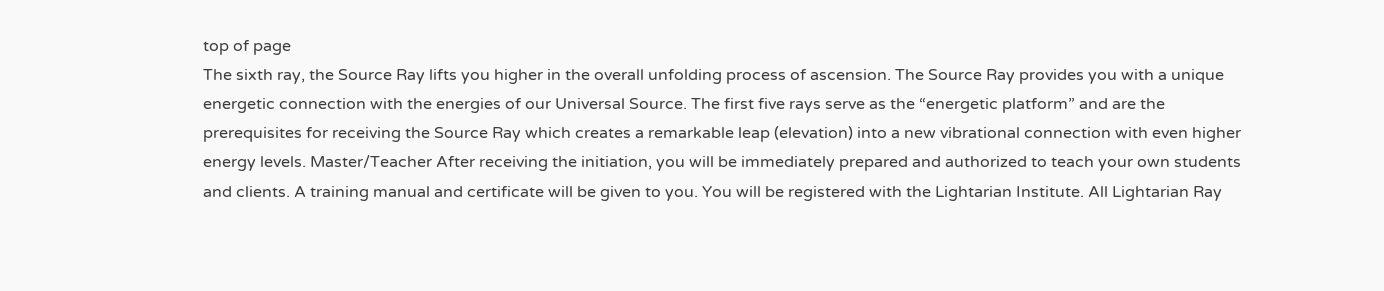top of page
The sixth ray, the Source Ray lifts you higher in the overall unfolding process of ascension. The Source Ray provides you with a unique energetic connection with the energies of our Universal Source. The first five rays serve as the “energetic platform” and are the prerequisites for receiving the Source Ray which creates a remarkable leap (elevation) into a new vibrational connection with even higher energy levels. Master/Teacher After receiving the initiation, you will be immediately prepared and authorized to teach your own students and clients. A training manual and certificate will be given to you. You will be registered with the Lightarian Institute. All Lightarian Ray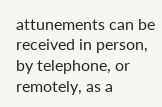attunements can be received in person, by telephone, or remotely, as a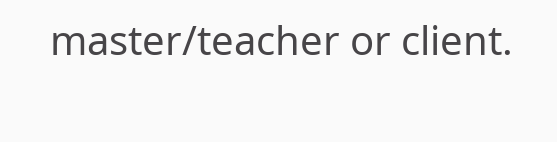master/teacher or client.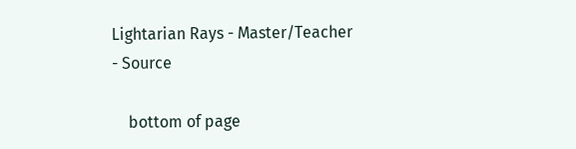Lightarian Rays - Master/Teacher - Source

    bottom of page